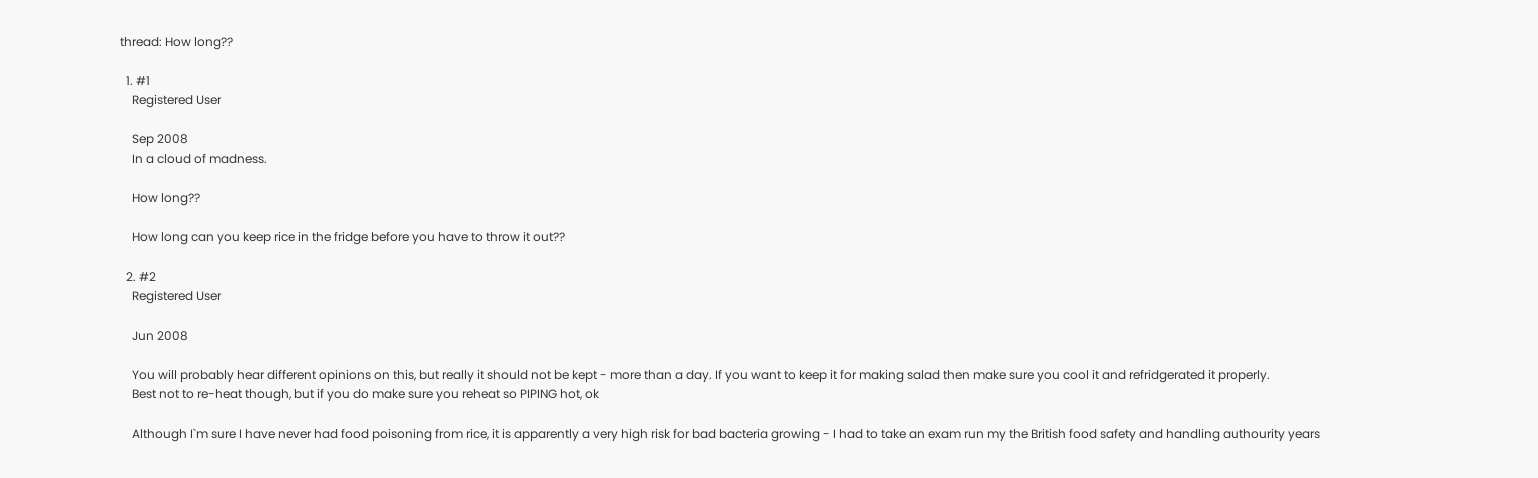thread: How long??

  1. #1
    Registered User

    Sep 2008
    In a cloud of madness.

    How long??

    How long can you keep rice in the fridge before you have to throw it out??

  2. #2
    Registered User

    Jun 2008

    You will probably hear different opinions on this, but really it should not be kept - more than a day. If you want to keep it for making salad then make sure you cool it and refridgerated it properly.
    Best not to re-heat though, but if you do make sure you reheat so PIPING hot, ok

    Although I`m sure I have never had food poisoning from rice, it is apparently a very high risk for bad bacteria growing - I had to take an exam run my the British food safety and handling authourity years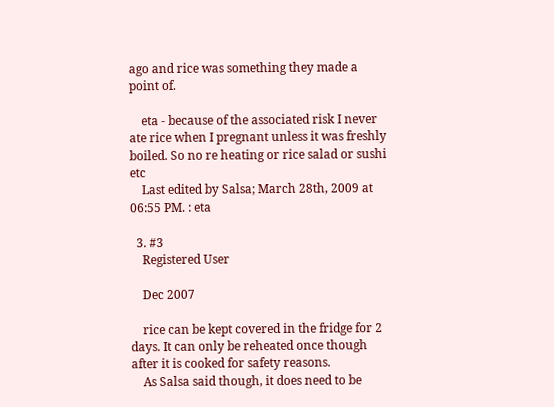ago and rice was something they made a point of.

    eta - because of the associated risk I never ate rice when I pregnant unless it was freshly boiled. So no re heating or rice salad or sushi etc
    Last edited by Salsa; March 28th, 2009 at 06:55 PM. : eta

  3. #3
    Registered User

    Dec 2007

    rice can be kept covered in the fridge for 2 days. It can only be reheated once though after it is cooked for safety reasons.
    As Salsa said though, it does need to be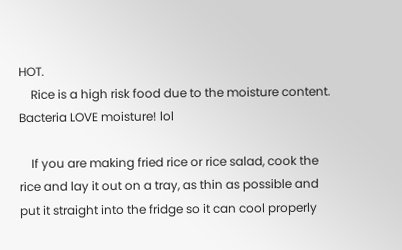HOT.
    Rice is a high risk food due to the moisture content. Bacteria LOVE moisture! lol

    If you are making fried rice or rice salad, cook the rice and lay it out on a tray, as thin as possible and put it straight into the fridge so it can cool properly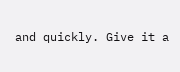and quickly. Give it a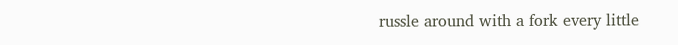russle around with a fork every little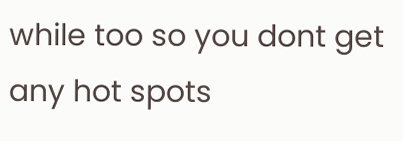while too so you dont get any hot spots